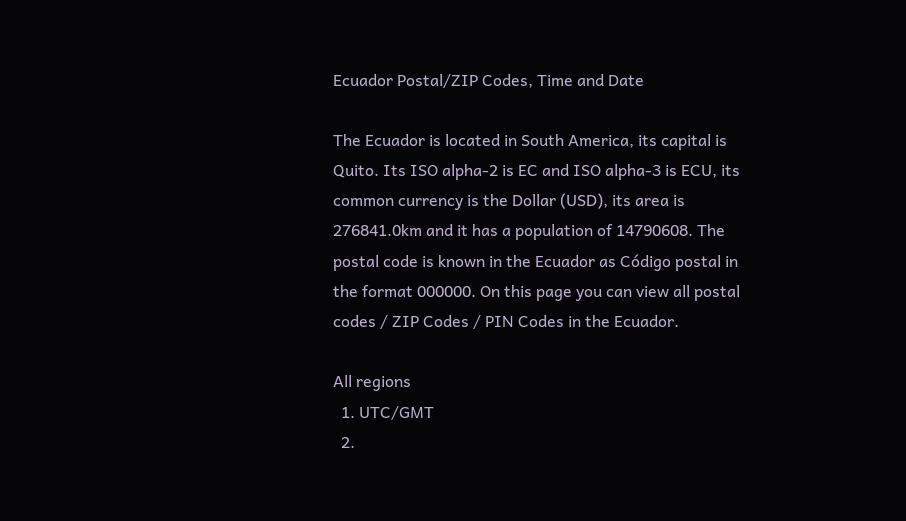Ecuador Postal/ZIP Codes, Time and Date

The Ecuador is located in South America, its capital is Quito. Its ISO alpha-2 is EC and ISO alpha-3 is ECU, its common currency is the Dollar (USD), its area is 276841.0km and it has a population of 14790608. The postal code is known in the Ecuador as Código postal in the format 000000. On this page you can view all postal codes / ZIP Codes / PIN Codes in the Ecuador.

All regions
  1. UTC/GMT
  2.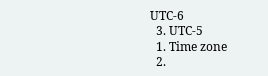UTC-6
  3. UTC-5
  1. Time zone
  2.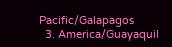Pacific/Galapagos
  3. America/Guayaquil